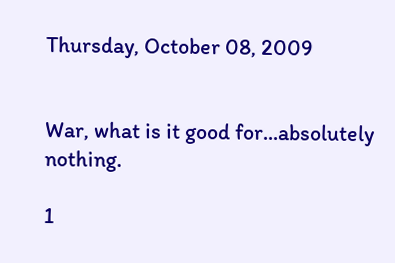Thursday, October 08, 2009


War, what is it good for...absolutely nothing.

1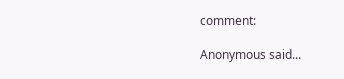comment:

Anonymous said...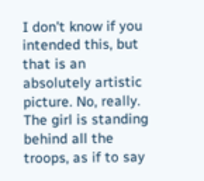I don't know if you intended this, but that is an absolutely artistic picture. No, really. The girl is standing behind all the troops, as if to say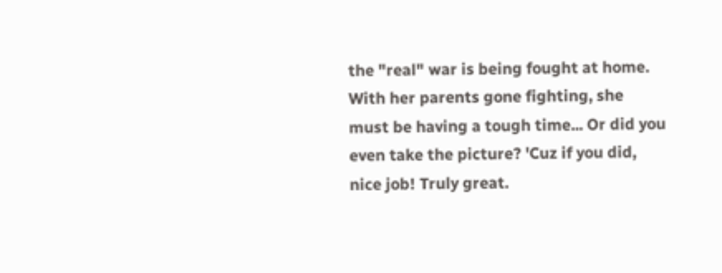the "real" war is being fought at home. With her parents gone fighting, she must be having a tough time... Or did you even take the picture? 'Cuz if you did, nice job! Truly great.